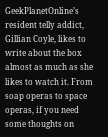GeekPlanetOnline’s resident telly addict, Gillian Coyle, likes to write about the box almost as much as she likes to watch it. From soap operas to space operas, if you need some thoughts on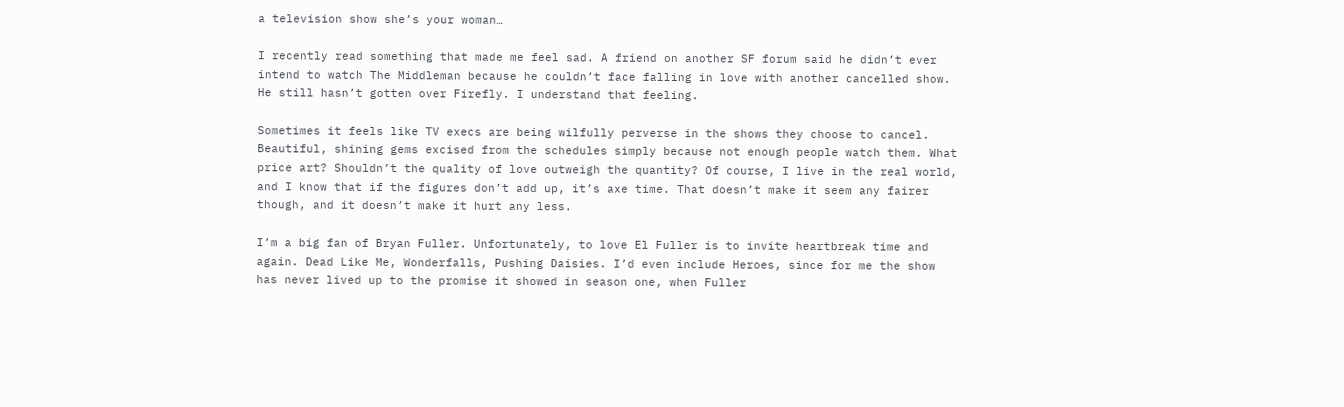a television show she’s your woman…

I recently read something that made me feel sad. A friend on another SF forum said he didn’t ever intend to watch The Middleman because he couldn’t face falling in love with another cancelled show. He still hasn’t gotten over Firefly. I understand that feeling.

Sometimes it feels like TV execs are being wilfully perverse in the shows they choose to cancel. Beautiful, shining gems excised from the schedules simply because not enough people watch them. What price art? Shouldn’t the quality of love outweigh the quantity? Of course, I live in the real world, and I know that if the figures don’t add up, it’s axe time. That doesn’t make it seem any fairer though, and it doesn’t make it hurt any less.

I’m a big fan of Bryan Fuller. Unfortunately, to love El Fuller is to invite heartbreak time and again. Dead Like Me, Wonderfalls, Pushing Daisies. I’d even include Heroes, since for me the show has never lived up to the promise it showed in season one, when Fuller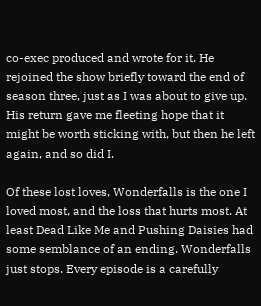co-exec produced and wrote for it. He rejoined the show briefly toward the end of season three, just as I was about to give up. His return gave me fleeting hope that it might be worth sticking with, but then he left again, and so did I.

Of these lost loves, Wonderfalls is the one I loved most, and the loss that hurts most. At least Dead Like Me and Pushing Daisies had some semblance of an ending. Wonderfalls just stops. Every episode is a carefully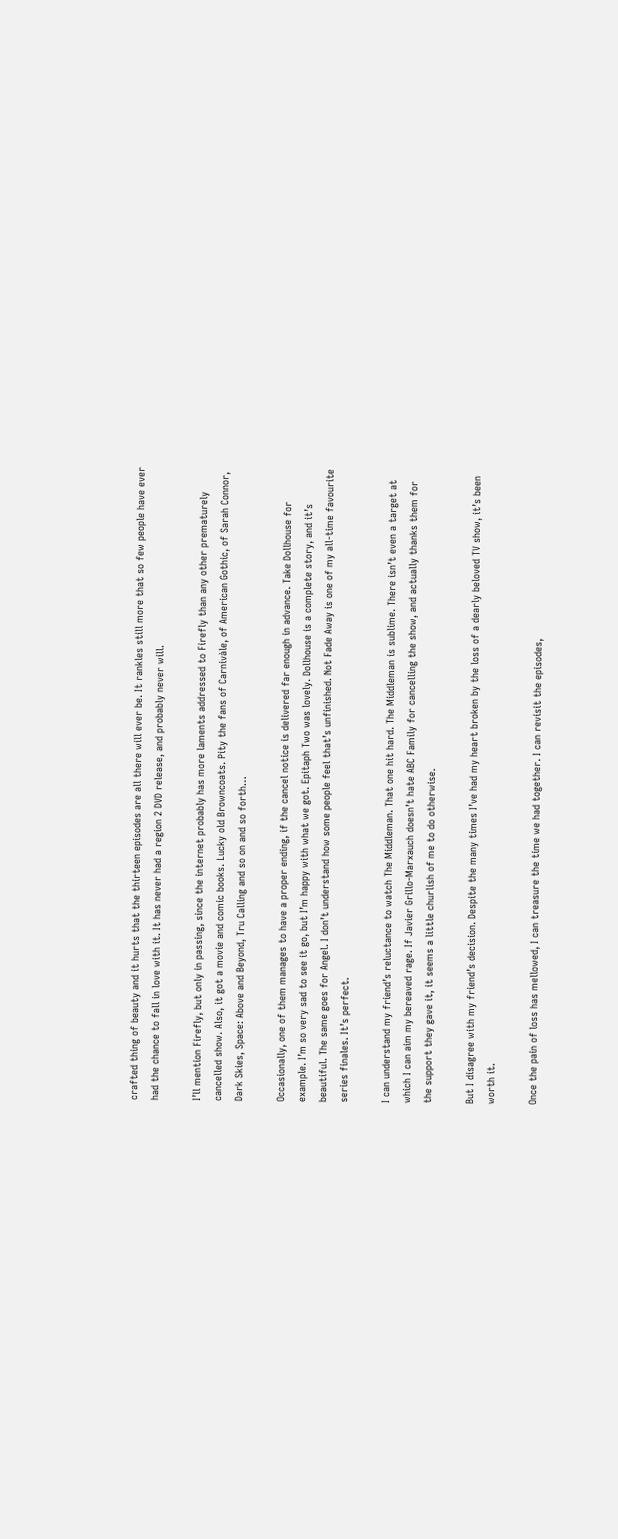crafted thing of beauty and it hurts that the thirteen episodes are all there will ever be. It rankles still more that so few people have ever had the chance to fall in love with it. It has never had a region 2 DVD release, and probably never will.

I’ll mention Firefly, but only in passing, since the internet probably has more laments addressed to Firefly than any other prematurely cancelled show. Also, it got a movie and comic books. Lucky old Browncoats. Pity the fans of Carnivàle, of American Gothic, of Sarah Connor, Dark Skies, Space: Above and Beyond, Tru Calling and so on and so forth…

Occasionally, one of them manages to have a proper ending, if the cancel notice is delivered far enough in advance. Take Dollhouse for example. I’m so very sad to see it go, but I’m happy with what we got. Epitaph Two was lovely. Dollhouse is a complete story, and it’s beautiful. The same goes for Angel. I don’t understand how some people feel that’s unfinished. Not Fade Away is one of my all-time favourite series finales. It’s perfect.

I can understand my friend’s reluctance to watch The Middleman. That one hit hard. The Middleman is sublime. There isn’t even a target at which I can aim my bereaved rage. If Javier Grillo-Marxauch doesn’t hate ABC Family for cancelling the show, and actually thanks them for the support they gave it, it seems a little churlish of me to do otherwise.

But I disagree with my friend’s decision. Despite the many times I’ve had my heart broken by the loss of a dearly beloved TV show, it’s been worth it.

Once the pain of loss has mellowed, I can treasure the time we had together. I can revisit the episodes,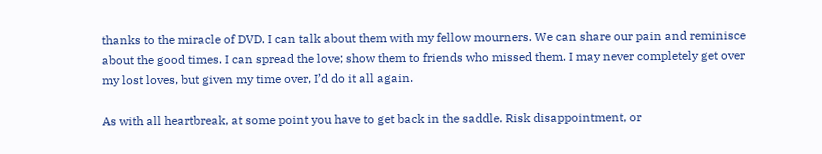thanks to the miracle of DVD. I can talk about them with my fellow mourners. We can share our pain and reminisce about the good times. I can spread the love; show them to friends who missed them. I may never completely get over my lost loves, but given my time over, I’d do it all again.

As with all heartbreak, at some point you have to get back in the saddle. Risk disappointment, or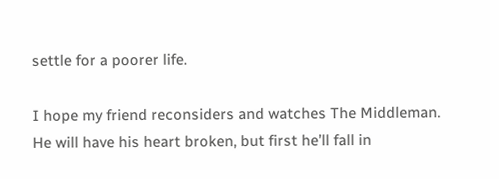settle for a poorer life.

I hope my friend reconsiders and watches The Middleman. He will have his heart broken, but first he’ll fall in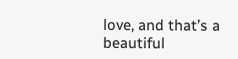love, and that’s a beautiful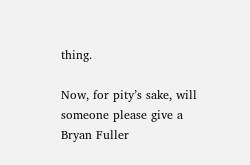thing.

Now, for pity’s sake, will someone please give a Bryan Fuller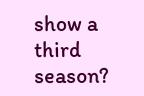show a third season?